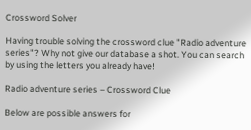Crossword Solver

Having trouble solving the crossword clue "Radio adventure series"? Why not give our database a shot. You can search by using the letters you already have!

Radio adventure series – Crossword Clue

Below are possible answers for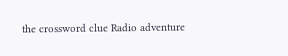the crossword clue Radio adventure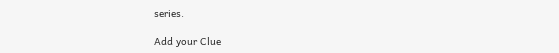series.

Add your Clue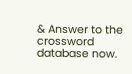& Answer to the crossword database now.